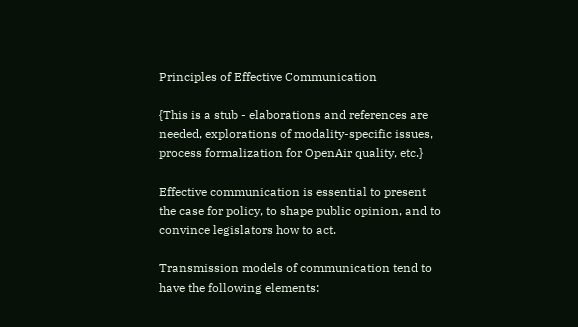Principles of Effective Communication

{This is a stub - elaborations and references are needed, explorations of modality-specific issues, process formalization for OpenAir quality, etc.}

Effective communication is essential to present the case for policy, to shape public opinion, and to convince legislators how to act.

Transmission models of communication tend to have the following elements: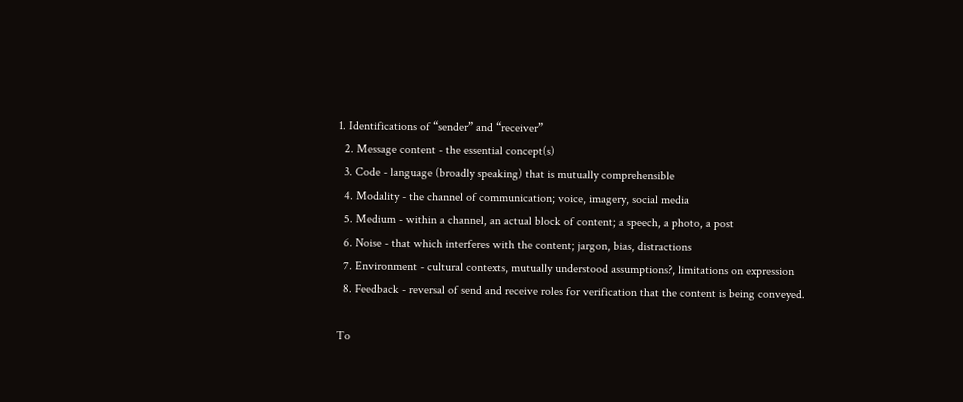1. Identifications of “sender” and “receiver”
  2. Message content - the essential concept(s)
  3. Code - language (broadly speaking) that is mutually comprehensible
  4. Modality - the channel of communication; voice, imagery, social media
  5. Medium - within a channel, an actual block of content; a speech, a photo, a post
  6. Noise - that which interferes with the content; jargon, bias, distractions
  7. Environment - cultural contexts, mutually understood assumptions?, limitations on expression
  8. Feedback - reversal of send and receive roles for verification that the content is being conveyed.

To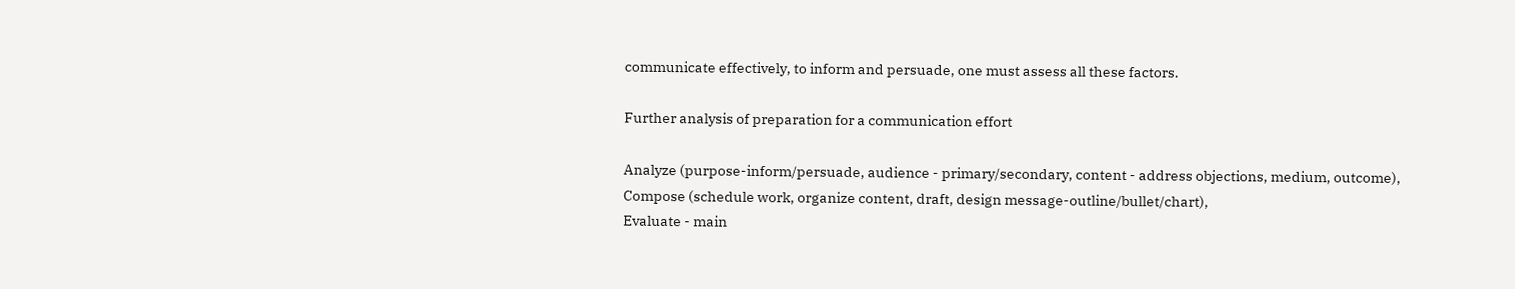communicate effectively, to inform and persuade, one must assess all these factors.

Further analysis of preparation for a communication effort

Analyze (purpose-inform/persuade, audience - primary/secondary, content - address objections, medium, outcome),
Compose (schedule work, organize content, draft, design message-outline/bullet/chart),
Evaluate - main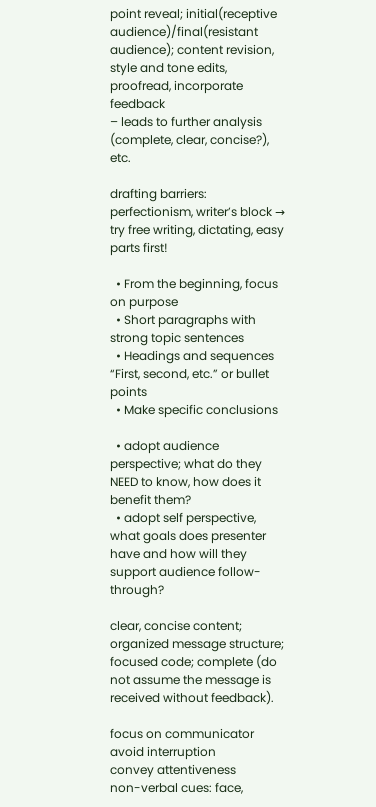point reveal; initial(receptive audience)/final(resistant audience); content revision, style and tone edits, proofread, incorporate feedback
– leads to further analysis (complete, clear, concise?), etc.

drafting barriers: perfectionism, writer’s block → try free writing, dictating, easy parts first!

  • From the beginning, focus on purpose
  • Short paragraphs with strong topic sentences
  • Headings and sequences “First, second, etc.” or bullet points
  • Make specific conclusions

  • adopt audience perspective; what do they NEED to know, how does it benefit them?
  • adopt self perspective, what goals does presenter have and how will they support audience follow-through?

clear, concise content; organized message structure; focused code; complete (do not assume the message is received without feedback).

focus on communicator
avoid interruption
convey attentiveness
non-verbal cues: face,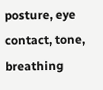posture, eye contact, tone, breathing